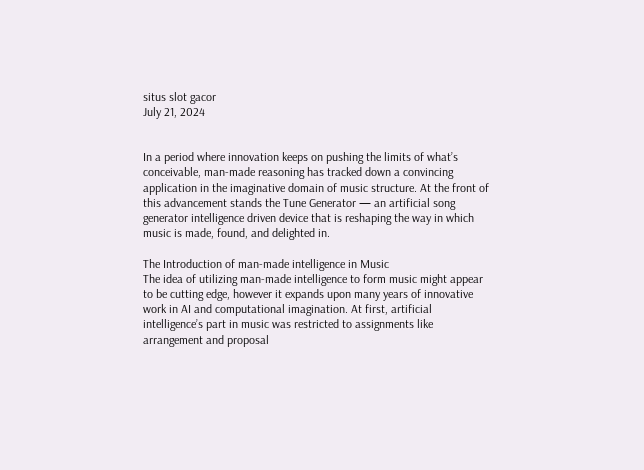situs slot gacor
July 21, 2024


In a period where innovation keeps on pushing the limits of what’s conceivable, man-made reasoning has tracked down a convincing application in the imaginative domain of music structure. At the front of this advancement stands the Tune Generator — an artificial song generator intelligence driven device that is reshaping the way in which music is made, found, and delighted in.

The Introduction of man-made intelligence in Music
The idea of utilizing man-made intelligence to form music might appear to be cutting edge, however it expands upon many years of innovative work in AI and computational imagination. At first, artificial intelligence’s part in music was restricted to assignments like arrangement and proposal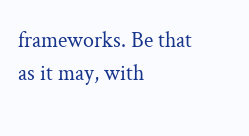frameworks. Be that as it may, with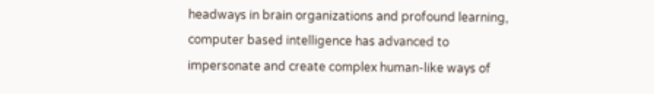headways in brain organizations and profound learning, computer based intelligence has advanced to impersonate and create complex human-like ways of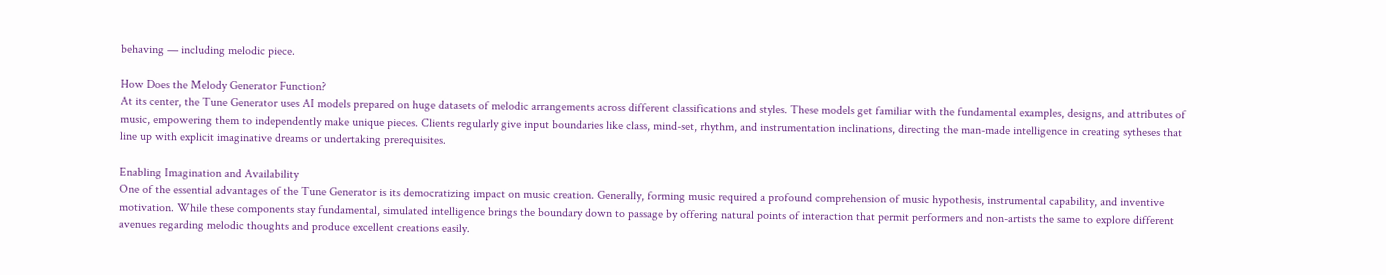behaving — including melodic piece.

How Does the Melody Generator Function?
At its center, the Tune Generator uses AI models prepared on huge datasets of melodic arrangements across different classifications and styles. These models get familiar with the fundamental examples, designs, and attributes of music, empowering them to independently make unique pieces. Clients regularly give input boundaries like class, mind-set, rhythm, and instrumentation inclinations, directing the man-made intelligence in creating sytheses that line up with explicit imaginative dreams or undertaking prerequisites.

Enabling Imagination and Availability
One of the essential advantages of the Tune Generator is its democratizing impact on music creation. Generally, forming music required a profound comprehension of music hypothesis, instrumental capability, and inventive motivation. While these components stay fundamental, simulated intelligence brings the boundary down to passage by offering natural points of interaction that permit performers and non-artists the same to explore different avenues regarding melodic thoughts and produce excellent creations easily.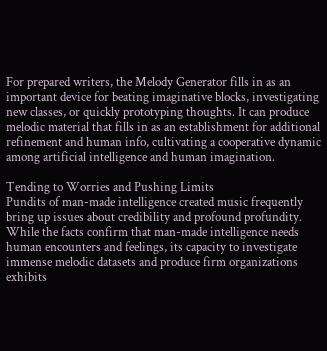For prepared writers, the Melody Generator fills in as an important device for beating imaginative blocks, investigating new classes, or quickly prototyping thoughts. It can produce melodic material that fills in as an establishment for additional refinement and human info, cultivating a cooperative dynamic among artificial intelligence and human imagination.

Tending to Worries and Pushing Limits
Pundits of man-made intelligence created music frequently bring up issues about credibility and profound profundity. While the facts confirm that man-made intelligence needs human encounters and feelings, its capacity to investigate immense melodic datasets and produce firm organizations exhibits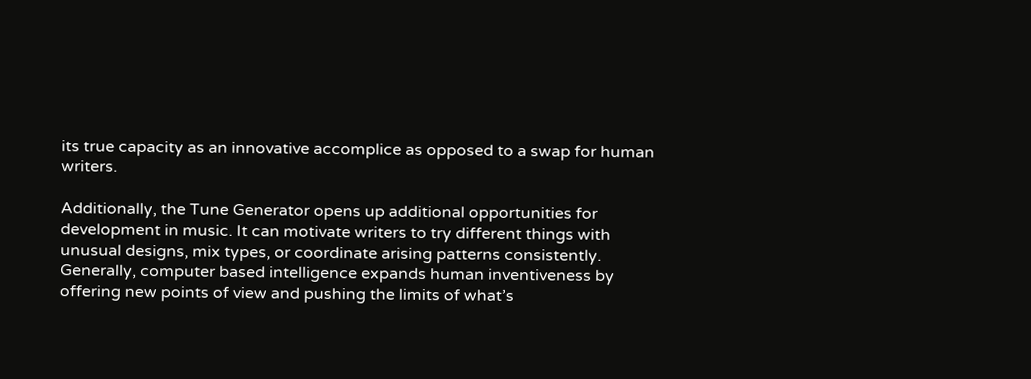its true capacity as an innovative accomplice as opposed to a swap for human writers.

Additionally, the Tune Generator opens up additional opportunities for development in music. It can motivate writers to try different things with unusual designs, mix types, or coordinate arising patterns consistently. Generally, computer based intelligence expands human inventiveness by offering new points of view and pushing the limits of what’s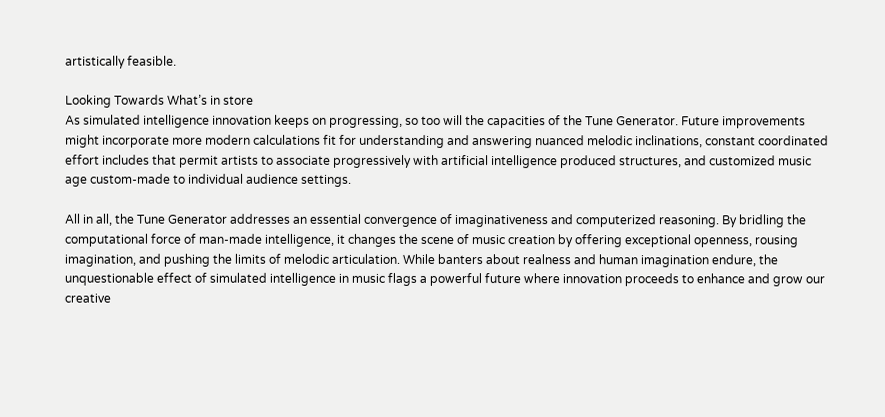artistically feasible.

Looking Towards What’s in store
As simulated intelligence innovation keeps on progressing, so too will the capacities of the Tune Generator. Future improvements might incorporate more modern calculations fit for understanding and answering nuanced melodic inclinations, constant coordinated effort includes that permit artists to associate progressively with artificial intelligence produced structures, and customized music age custom-made to individual audience settings.

All in all, the Tune Generator addresses an essential convergence of imaginativeness and computerized reasoning. By bridling the computational force of man-made intelligence, it changes the scene of music creation by offering exceptional openness, rousing imagination, and pushing the limits of melodic articulation. While banters about realness and human imagination endure, the unquestionable effect of simulated intelligence in music flags a powerful future where innovation proceeds to enhance and grow our creative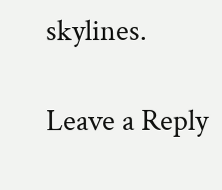skylines.

Leave a Reply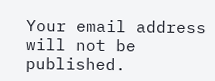Your email address will not be published.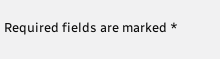Required fields are marked *